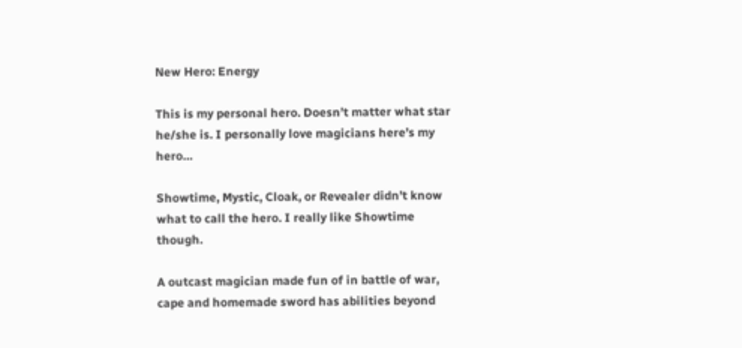New Hero: Energy

This is my personal hero. Doesn’t matter what star he/she is. I personally love magicians here’s my hero…

Showtime, Mystic, Cloak, or Revealer didn’t know what to call the hero. I really like Showtime though.

A outcast magician made fun of in battle of war, cape and homemade sword has abilities beyond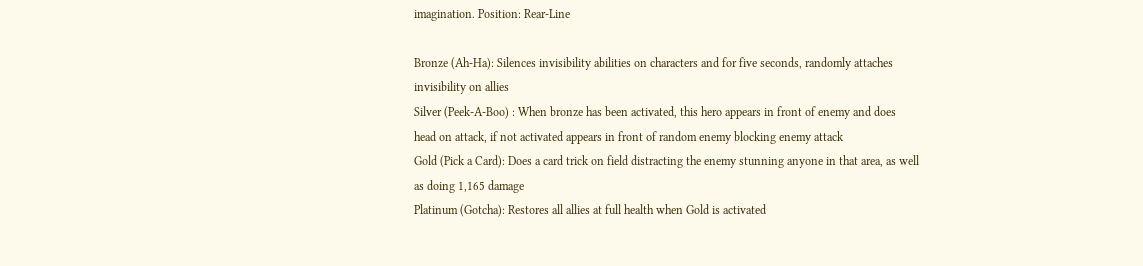imagination. Position: Rear-Line

Bronze (Ah-Ha): Silences invisibility abilities on characters and for five seconds, randomly attaches invisibility on allies
Silver (Peek-A-Boo) : When bronze has been activated, this hero appears in front of enemy and does head on attack, if not activated appears in front of random enemy blocking enemy attack
Gold (Pick a Card): Does a card trick on field distracting the enemy stunning anyone in that area, as well as doing 1,165 damage
Platinum (Gotcha): Restores all allies at full health when Gold is activated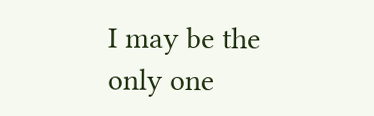I may be the only one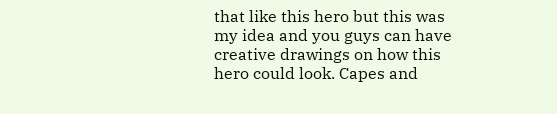that like this hero but this was my idea and you guys can have creative drawings on how this hero could look. Capes and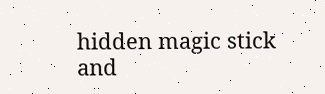hidden magic stick and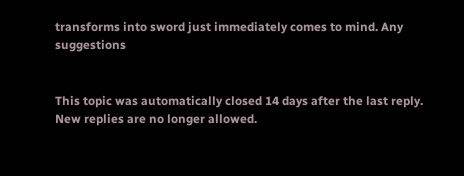transforms into sword just immediately comes to mind. Any suggestions


This topic was automatically closed 14 days after the last reply. New replies are no longer allowed.